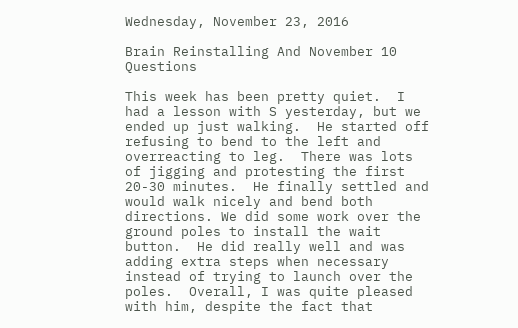Wednesday, November 23, 2016

Brain Reinstalling And November 10 Questions

This week has been pretty quiet.  I had a lesson with S yesterday, but we ended up just walking.  He started off refusing to bend to the left and overreacting to leg.  There was lots of jigging and protesting the first 20-30 minutes.  He finally settled and would walk nicely and bend both directions. We did some work over the ground poles to install the wait button.  He did really well and was adding extra steps when necessary instead of trying to launch over the poles.  Overall, I was quite pleased with him, despite the fact that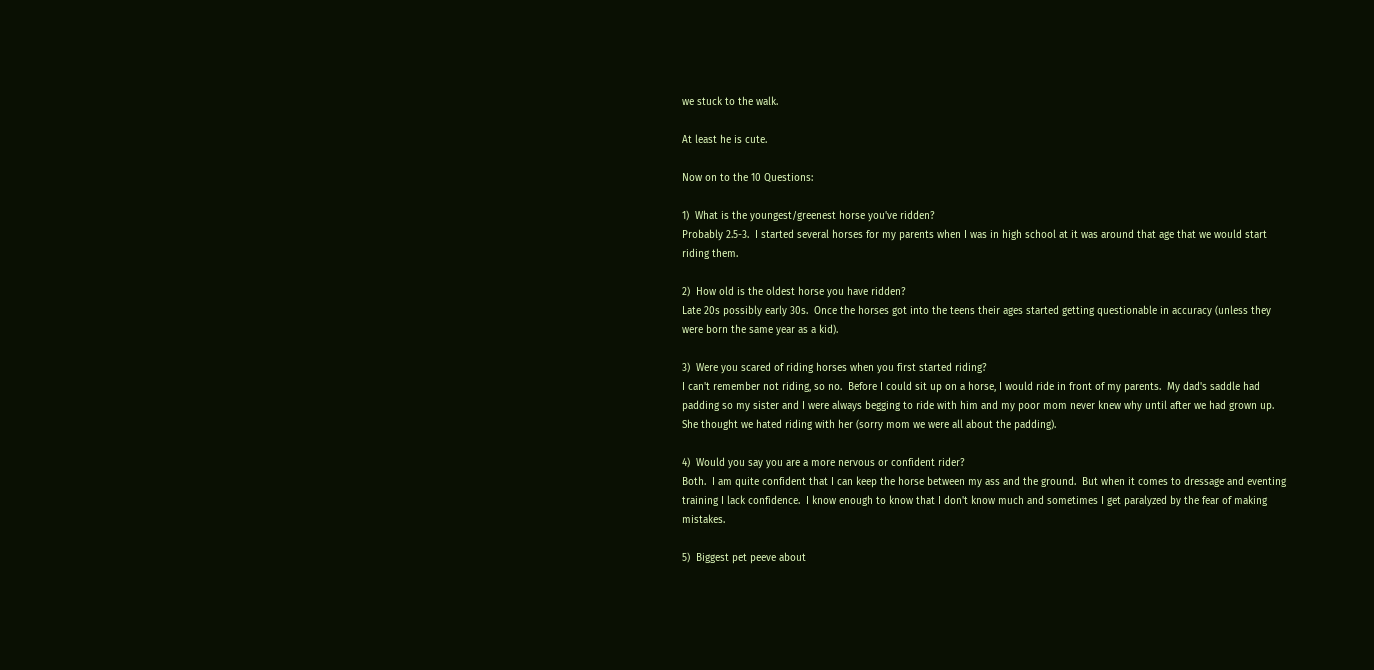we stuck to the walk.

At least he is cute.

Now on to the 10 Questions:

1)  What is the youngest/greenest horse you've ridden?
Probably 2.5-3.  I started several horses for my parents when I was in high school at it was around that age that we would start riding them.

2)  How old is the oldest horse you have ridden?
Late 20s possibly early 30s.  Once the horses got into the teens their ages started getting questionable in accuracy (unless they were born the same year as a kid).

3)  Were you scared of riding horses when you first started riding?
I can't remember not riding, so no.  Before I could sit up on a horse, I would ride in front of my parents.  My dad's saddle had padding so my sister and I were always begging to ride with him and my poor mom never knew why until after we had grown up.  She thought we hated riding with her (sorry mom we were all about the padding).

4)  Would you say you are a more nervous or confident rider?
Both.  I am quite confident that I can keep the horse between my ass and the ground.  But when it comes to dressage and eventing training I lack confidence.  I know enough to know that I don't know much and sometimes I get paralyzed by the fear of making mistakes.

5)  Biggest pet peeve about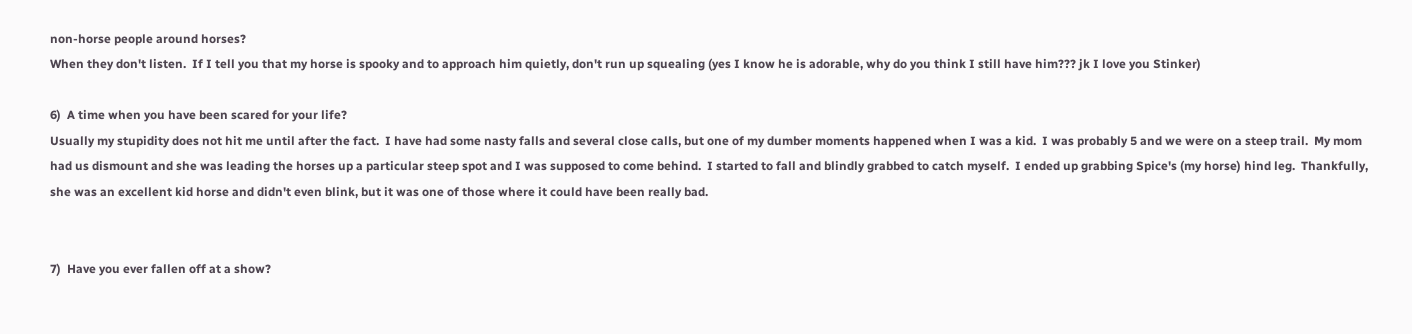non-horse people around horses?
When they don't listen.  If I tell you that my horse is spooky and to approach him quietly, don't run up squealing (yes I know he is adorable, why do you think I still have him??? jk I love you Stinker)

6)  A time when you have been scared for your life?
Usually my stupidity does not hit me until after the fact.  I have had some nasty falls and several close calls, but one of my dumber moments happened when I was a kid.  I was probably 5 and we were on a steep trail.  My mom had us dismount and she was leading the horses up a particular steep spot and I was supposed to come behind.  I started to fall and blindly grabbed to catch myself.  I ended up grabbing Spice's (my horse) hind leg.  Thankfully, she was an excellent kid horse and didn't even blink, but it was one of those where it could have been really bad.


7)  Have you ever fallen off at a show?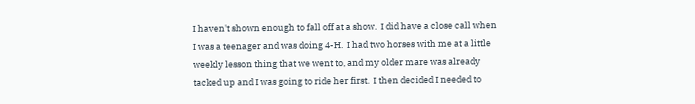I haven't shown enough to fall off at a show.  I did have a close call when I was a teenager and was doing 4-H.  I had two horses with me at a little weekly lesson thing that we went to, and my older mare was already tacked up and I was going to ride her first.  I then decided I needed to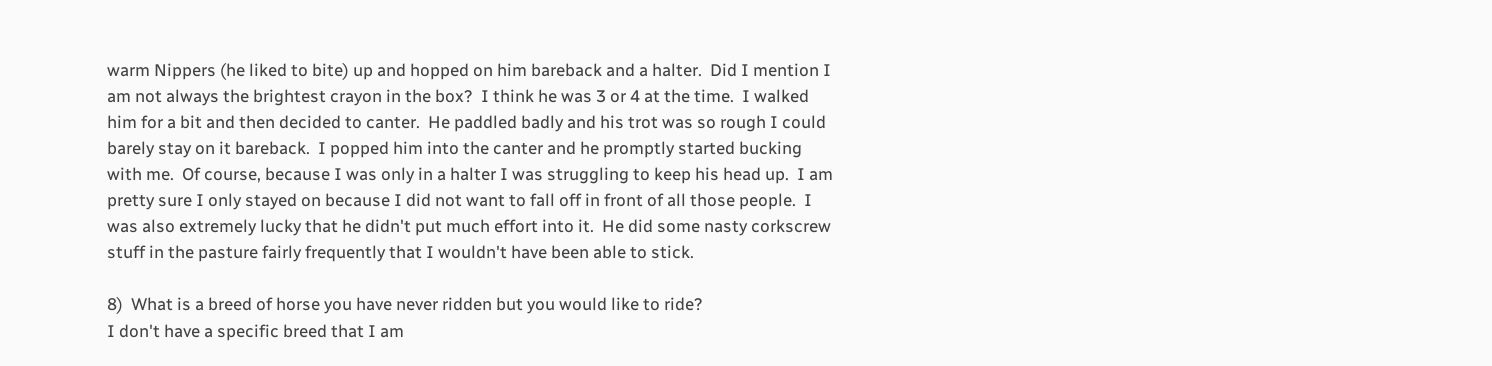warm Nippers (he liked to bite) up and hopped on him bareback and a halter.  Did I mention I am not always the brightest crayon in the box?  I think he was 3 or 4 at the time.  I walked him for a bit and then decided to canter.  He paddled badly and his trot was so rough I could barely stay on it bareback.  I popped him into the canter and he promptly started bucking with me.  Of course, because I was only in a halter I was struggling to keep his head up.  I am pretty sure I only stayed on because I did not want to fall off in front of all those people.  I was also extremely lucky that he didn't put much effort into it.  He did some nasty corkscrew stuff in the pasture fairly frequently that I wouldn't have been able to stick.

8)  What is a breed of horse you have never ridden but you would like to ride?
I don't have a specific breed that I am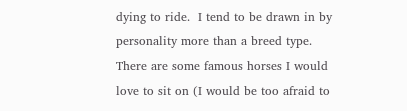dying to ride.  I tend to be drawn in by personality more than a breed type.  There are some famous horses I would love to sit on (I would be too afraid to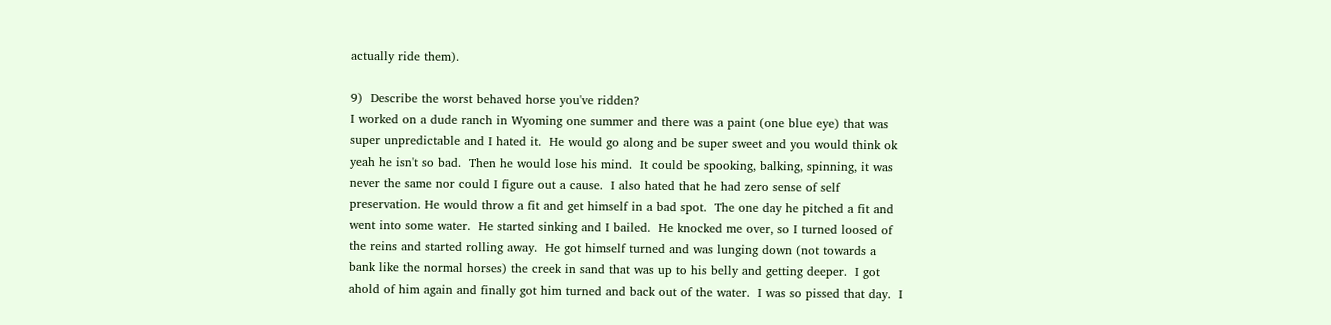actually ride them).

9)  Describe the worst behaved horse you've ridden?
I worked on a dude ranch in Wyoming one summer and there was a paint (one blue eye) that was super unpredictable and I hated it.  He would go along and be super sweet and you would think ok yeah he isn't so bad.  Then he would lose his mind.  It could be spooking, balking, spinning, it was never the same nor could I figure out a cause.  I also hated that he had zero sense of self preservation. He would throw a fit and get himself in a bad spot.  The one day he pitched a fit and went into some water.  He started sinking and I bailed.  He knocked me over, so I turned loosed of the reins and started rolling away.  He got himself turned and was lunging down (not towards a bank like the normal horses) the creek in sand that was up to his belly and getting deeper.  I got ahold of him again and finally got him turned and back out of the water.  I was so pissed that day.  I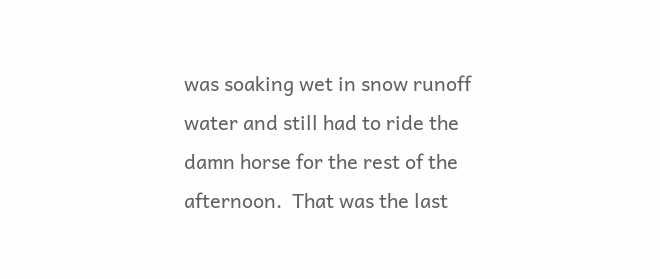was soaking wet in snow runoff water and still had to ride the damn horse for the rest of the afternoon.  That was the last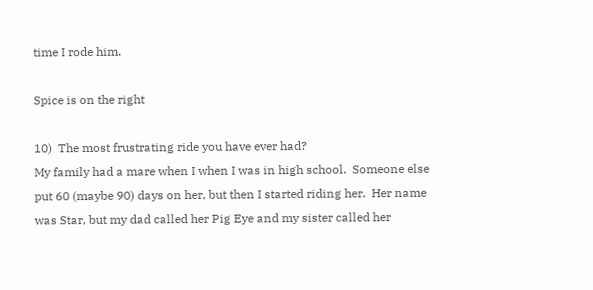time I rode him.

Spice is on the right

10)  The most frustrating ride you have ever had?
My family had a mare when I when I was in high school.  Someone else put 60 (maybe 90) days on her, but then I started riding her.  Her name was Star, but my dad called her Pig Eye and my sister called her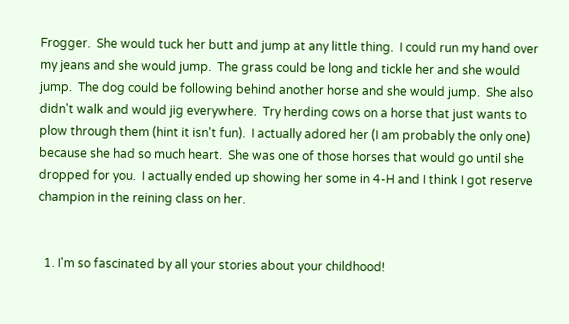Frogger.  She would tuck her butt and jump at any little thing.  I could run my hand over my jeans and she would jump.  The grass could be long and tickle her and she would jump.  The dog could be following behind another horse and she would jump.  She also didn't walk and would jig everywhere.  Try herding cows on a horse that just wants to plow through them (hint it isn't fun).  I actually adored her (I am probably the only one) because she had so much heart.  She was one of those horses that would go until she dropped for you.  I actually ended up showing her some in 4-H and I think I got reserve champion in the reining class on her.


  1. I'm so fascinated by all your stories about your childhood!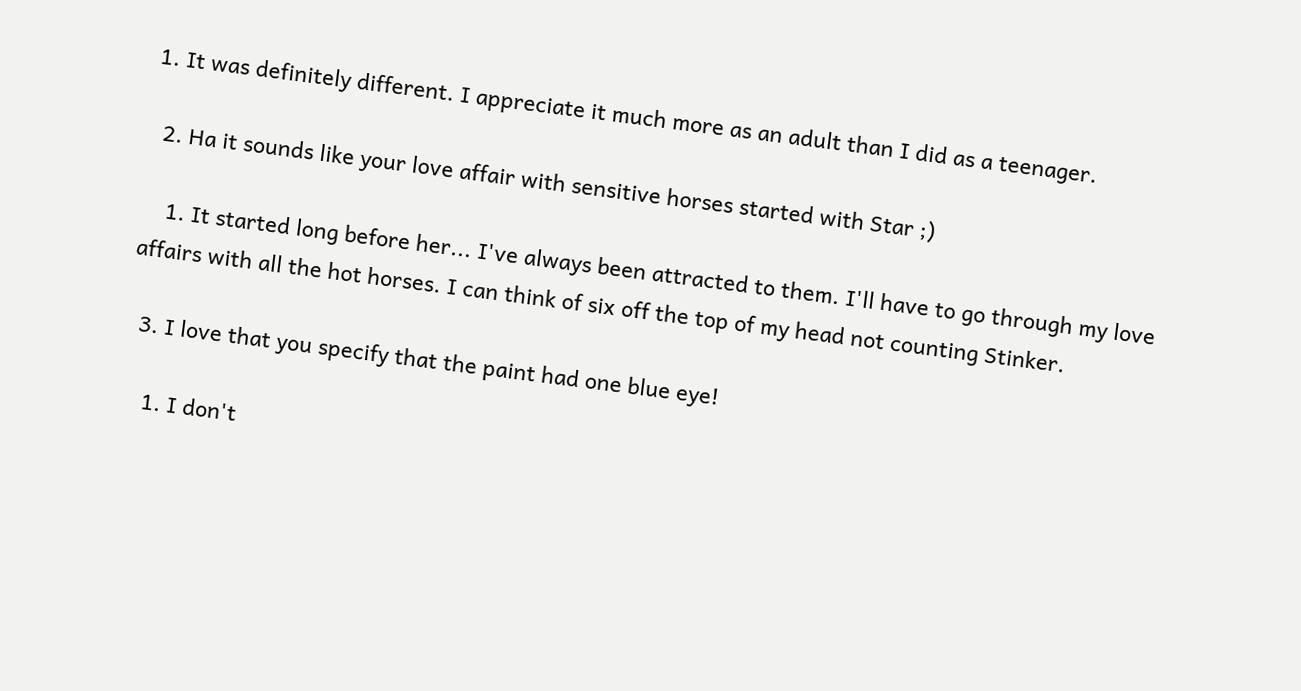1. It was definitely different. I appreciate it much more as an adult than I did as a teenager.

  2. Ha it sounds like your love affair with sensitive horses started with Star ;)

    1. It started long before her... I've always been attracted to them. I'll have to go through my love affairs with all the hot horses. I can think of six off the top of my head not counting Stinker.

  3. I love that you specify that the paint had one blue eye!

    1. I don't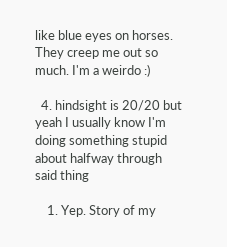like blue eyes on horses. They creep me out so much. I'm a weirdo :)

  4. hindsight is 20/20 but yeah I usually know I'm doing something stupid about halfway through said thing

    1. Yep. Story of my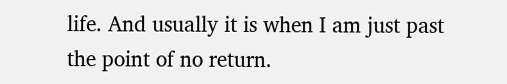life. And usually it is when I am just past the point of no return.